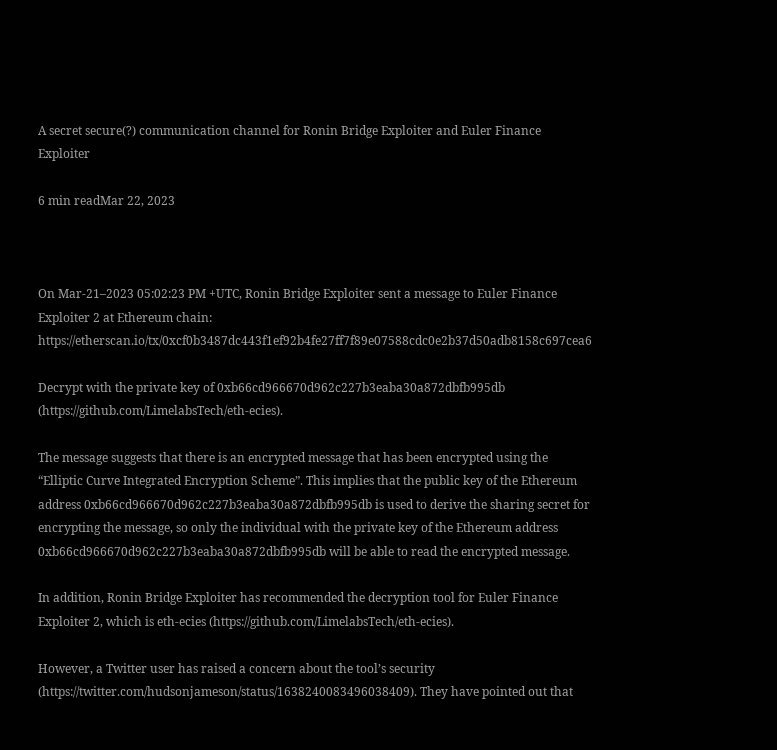A secret secure(?) communication channel for Ronin Bridge Exploiter and Euler Finance Exploiter

6 min readMar 22, 2023



On Mar-21–2023 05:02:23 PM +UTC, Ronin Bridge Exploiter sent a message to Euler Finance Exploiter 2 at Ethereum chain: https://etherscan.io/tx/0xcf0b3487dc443f1ef92b4fe27ff7f89e07588cdc0e2b37d50adb8158c697cea6

Decrypt with the private key of 0xb66cd966670d962c227b3eaba30a872dbfb995db (https://github.com/LimelabsTech/eth-ecies).

The message suggests that there is an encrypted message that has been encrypted using the “Elliptic Curve Integrated Encryption Scheme”. This implies that the public key of the Ethereum address 0xb66cd966670d962c227b3eaba30a872dbfb995db is used to derive the sharing secret for encrypting the message, so only the individual with the private key of the Ethereum address 0xb66cd966670d962c227b3eaba30a872dbfb995db will be able to read the encrypted message.

In addition, Ronin Bridge Exploiter has recommended the decryption tool for Euler Finance Exploiter 2, which is eth-ecies (https://github.com/LimelabsTech/eth-ecies).

However, a Twitter user has raised a concern about the tool’s security (https://twitter.com/hudsonjameson/status/1638240083496038409). They have pointed out that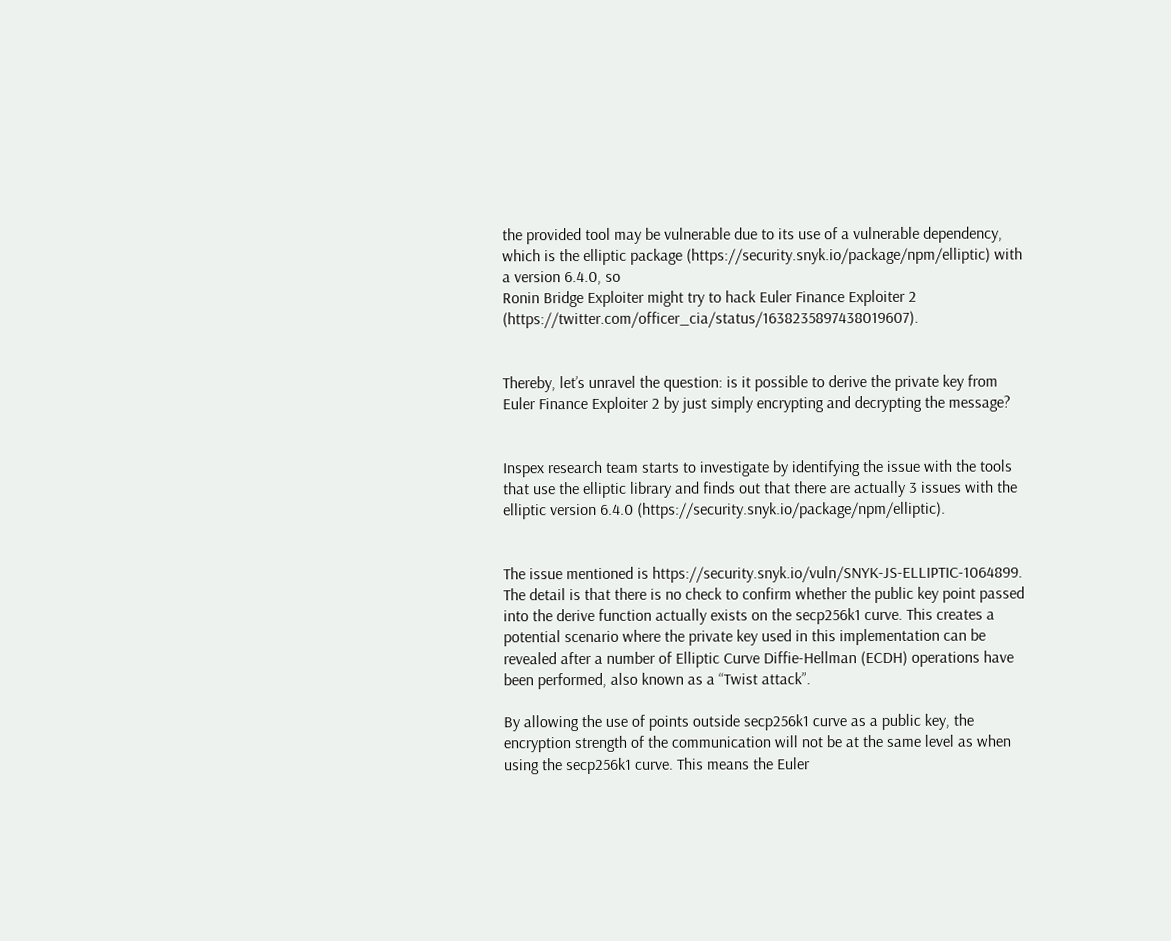the provided tool may be vulnerable due to its use of a vulnerable dependency, which is the elliptic package (https://security.snyk.io/package/npm/elliptic) with a version 6.4.0, so
Ronin Bridge Exploiter might try to hack Euler Finance Exploiter 2 (https://twitter.com/officer_cia/status/1638235897438019607).


Thereby, let’s unravel the question: is it possible to derive the private key from Euler Finance Exploiter 2 by just simply encrypting and decrypting the message?


Inspex research team starts to investigate by identifying the issue with the tools that use the elliptic library and finds out that there are actually 3 issues with the elliptic version 6.4.0 (https://security.snyk.io/package/npm/elliptic).


The issue mentioned is https://security.snyk.io/vuln/SNYK-JS-ELLIPTIC-1064899. The detail is that there is no check to confirm whether the public key point passed into the derive function actually exists on the secp256k1 curve. This creates a potential scenario where the private key used in this implementation can be revealed after a number of Elliptic Curve Diffie-Hellman (ECDH) operations have been performed, also known as a “Twist attack”.

By allowing the use of points outside secp256k1 curve as a public key, the encryption strength of the communication will not be at the same level as when using the secp256k1 curve. This means the Euler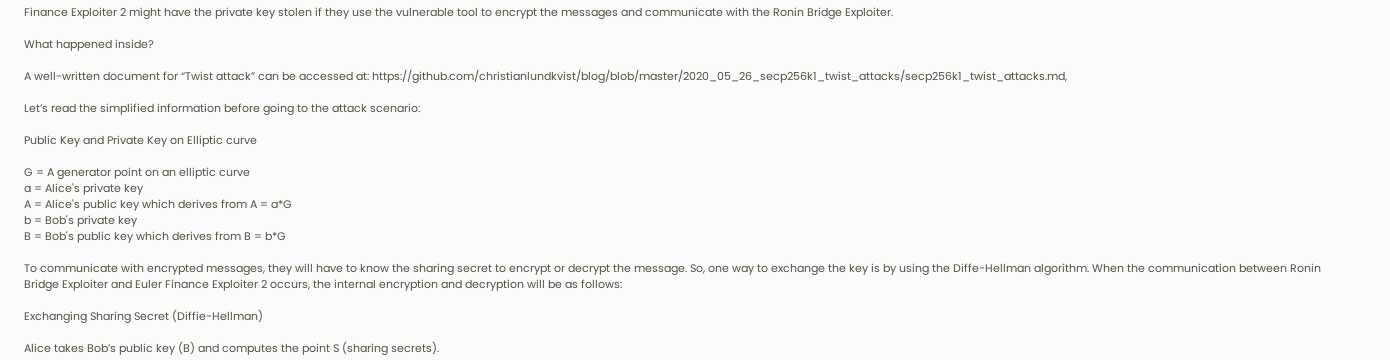Finance Exploiter 2 might have the private key stolen if they use the vulnerable tool to encrypt the messages and communicate with the Ronin Bridge Exploiter.

What happened inside?

A well-written document for “Twist attack” can be accessed at: https://github.com/christianlundkvist/blog/blob/master/2020_05_26_secp256k1_twist_attacks/secp256k1_twist_attacks.md,

Let’s read the simplified information before going to the attack scenario:

Public Key and Private Key on Elliptic curve

G = A generator point on an elliptic curve
a = Alice's private key
A = Alice's public key which derives from A = a*G
b = Bob's private key
B = Bob's public key which derives from B = b*G

To communicate with encrypted messages, they will have to know the sharing secret to encrypt or decrypt the message. So, one way to exchange the key is by using the Diffe-Hellman algorithm. When the communication between Ronin Bridge Exploiter and Euler Finance Exploiter 2 occurs, the internal encryption and decryption will be as follows:

Exchanging Sharing Secret (Diffie-Hellman)

Alice takes Bob’s public key (B) and computes the point S (sharing secrets).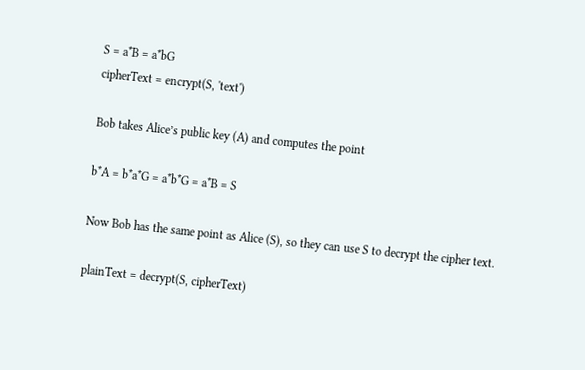S = a*B = a*bG
cipherText = encrypt(S, 'text')

Bob takes Alice’s public key (A) and computes the point

b*A = b*a*G = a*b*G = a*B = S

Now Bob has the same point as Alice (S), so they can use S to decrypt the cipher text.

plainText = decrypt(S, cipherText)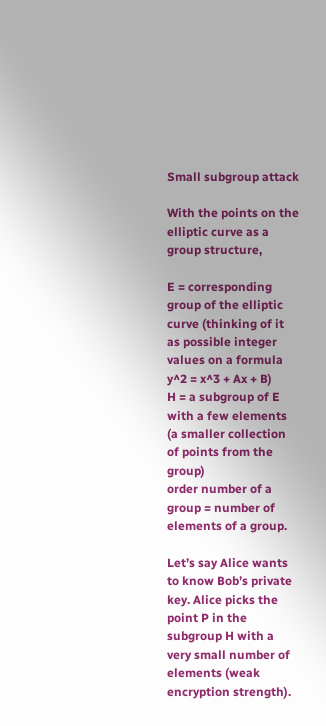Small subgroup attack

With the points on the elliptic curve as a group structure,

E = corresponding group of the elliptic curve (thinking of it as possible integer values on a formula y^2 = x^3 + Ax + B)
H = a subgroup of E with a few elements (a smaller collection of points from the group)
order number of a group = number of elements of a group.

Let’s say Alice wants to know Bob’s private key. Alice picks the point P in the subgroup H with a very small number of elements (weak encryption strength).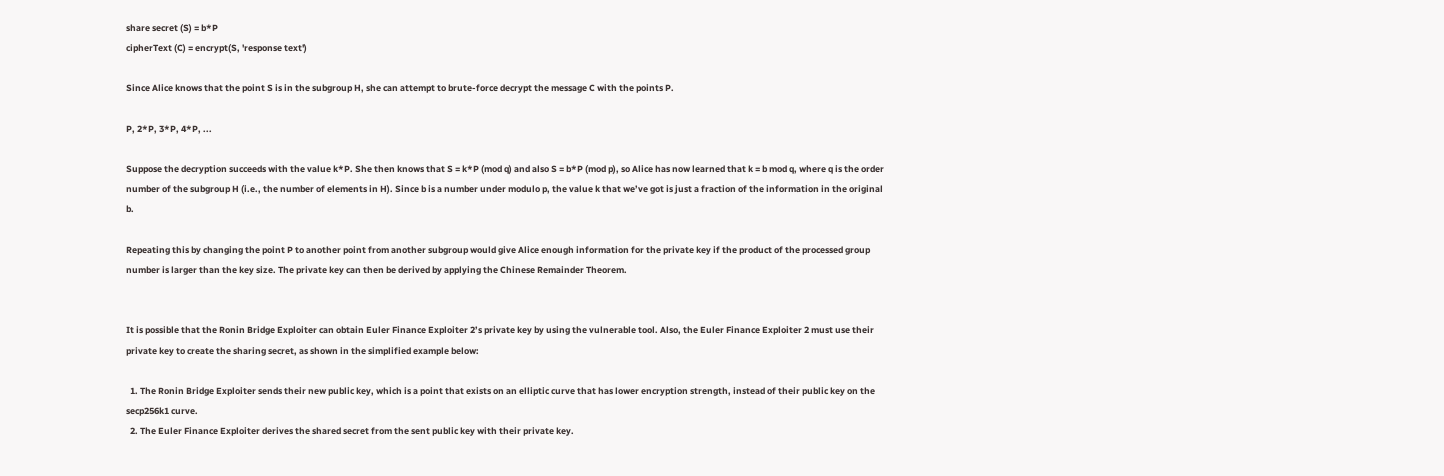share secret (S) = b*P
cipherText (C) = encrypt(S, 'response text')

Since Alice knows that the point S is in the subgroup H, she can attempt to brute-force decrypt the message C with the points P.

P, 2*P, 3*P, 4*P, ...

Suppose the decryption succeeds with the value k*P. She then knows that S = k*P (mod q) and also S = b*P (mod p), so Alice has now learned that k = b mod q, where q is the order number of the subgroup H (i.e., the number of elements in H). Since b is a number under modulo p, the value k that we’ve got is just a fraction of the information in the original b.

Repeating this by changing the point P to another point from another subgroup would give Alice enough information for the private key if the product of the processed group number is larger than the key size. The private key can then be derived by applying the Chinese Remainder Theorem.


It is possible that the Ronin Bridge Exploiter can obtain Euler Finance Exploiter 2’s private key by using the vulnerable tool. Also, the Euler Finance Exploiter 2 must use their private key to create the sharing secret, as shown in the simplified example below:

  1. The Ronin Bridge Exploiter sends their new public key, which is a point that exists on an elliptic curve that has lower encryption strength, instead of their public key on the secp256k1 curve.
  2. The Euler Finance Exploiter derives the shared secret from the sent public key with their private key.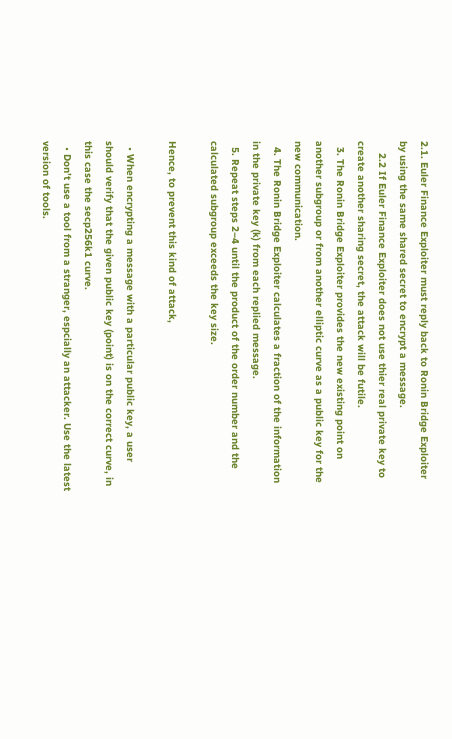2.1. Euler Finance Exploiter must reply back to Ronin Bridge Exploiter by using the same shared secret to encrypt a message.
    2.2 If Euler Finance Exploiter does not use thier real private key to create another sharing secret, the attack will be futile.
  3. The Ronin Bridge Exploiter provides the new existing point on another subgroup or from another elliptic curve as a public key for the new communication.
  4. The Ronin Bridge Exploiter calculates a fraction of the information in the private key (k) from each replied message.
  5. Repeat steps 2–4 until the product of the order number and the calculated subgroup exceeds the key size.

Hence, to prevent this kind of attack,

  • When encrypting a message with a particular public key, a user should verify that the given public key (point) is on the correct curve, in this case the secp256k1 curve.
  • Don’t use a tool from a stranger, espcially an attacker. Use the latest version of tools.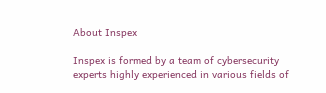About Inspex

Inspex is formed by a team of cybersecurity experts highly experienced in various fields of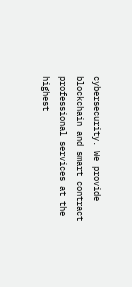cybersecurity. We provide blockchain and smart contract professional services at the highest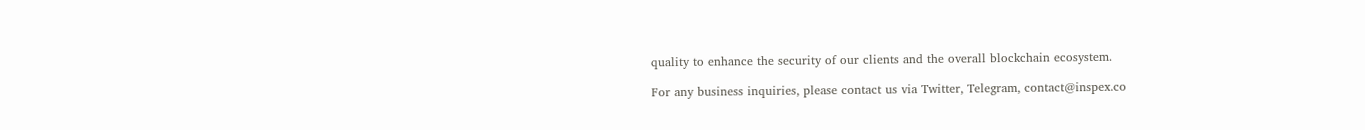quality to enhance the security of our clients and the overall blockchain ecosystem.

For any business inquiries, please contact us via Twitter, Telegram, contact@inspex.co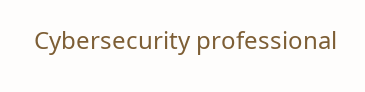Cybersecurity professional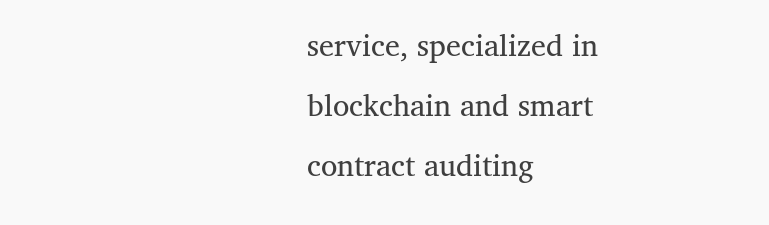service, specialized in blockchain and smart contract auditing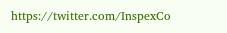https://twitter.com/InspexCo